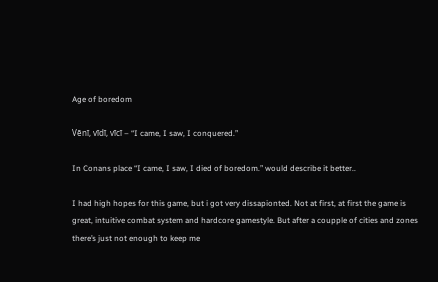Age of boredom

Vēnī, vīdī, vīcī – “I came, I saw, I conquered.”

In Conans place “I came, I saw, I died of boredom.” would describe it better..

I had high hopes for this game, but i got very dissapionted. Not at first, at first the game is great, intuitive combat system and hardcore gamestyle. But after a coupple of cities and zones there’s just not enough to keep me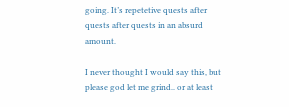going. It’s repetetive quests after quests after quests in an absurd amount.

I never thought I would say this, but please god let me grind.. or at least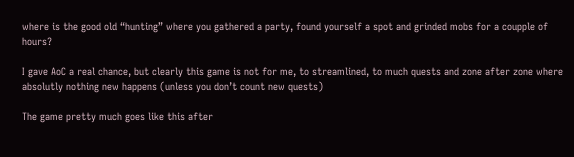where is the good old “hunting” where you gathered a party, found yourself a spot and grinded mobs for a coupple of hours?

I gave AoC a real chance, but clearly this game is not for me, to streamlined, to much quests and zone after zone where absolutly nothing new happens (unless you don’t count new quests)

The game pretty much goes like this after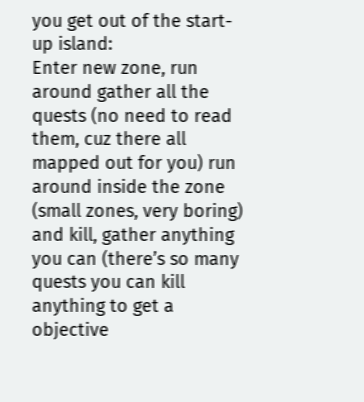you get out of the start-up island:
Enter new zone, run around gather all the quests (no need to read them, cuz there all mapped out for you) run around inside the zone (small zones, very boring) and kill, gather anything you can (there’s so many quests you can kill anything to get a objective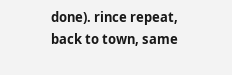done). rince repeat, back to town, same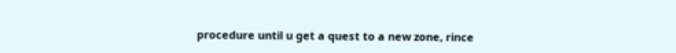procedure until u get a quest to a new zone, rince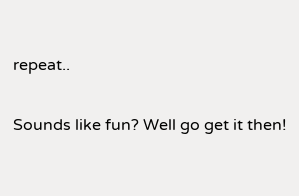repeat..

Sounds like fun? Well go get it then!